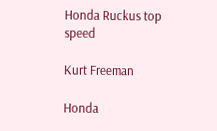Honda Ruckus top speed

Kurt Freeman

Honda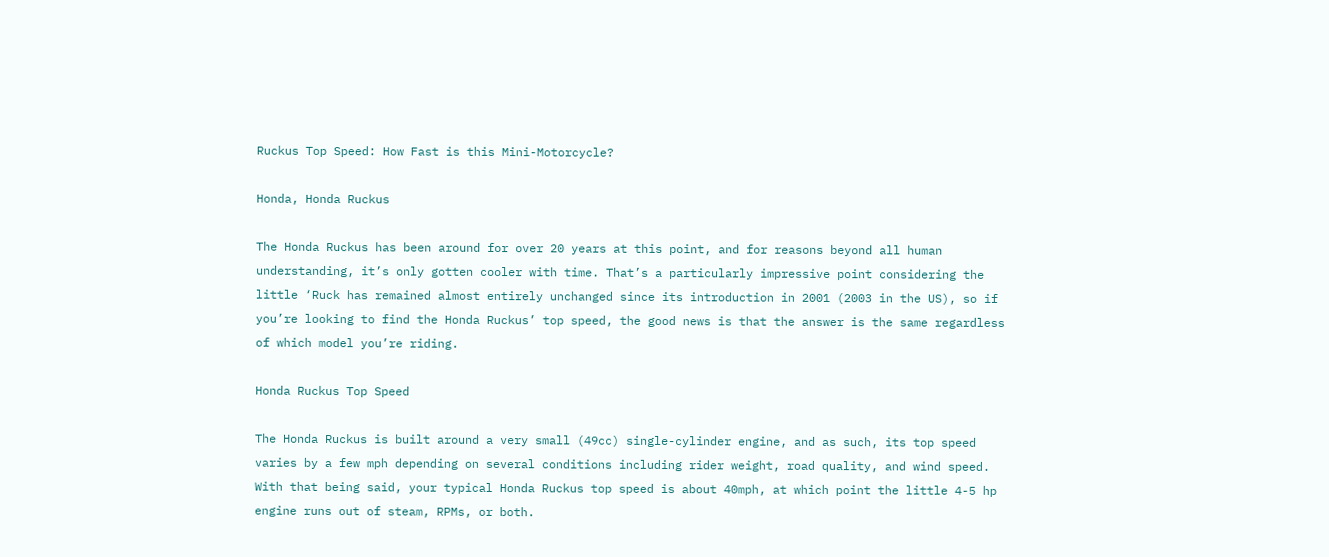Ruckus Top Speed: How Fast is this Mini-Motorcycle?

Honda, Honda Ruckus

The Honda Ruckus has been around for over 20 years at this point, and for reasons beyond all human understanding, it’s only gotten cooler with time. That’s a particularly impressive point considering the little ‘Ruck has remained almost entirely unchanged since its introduction in 2001 (2003 in the US), so if you’re looking to find the Honda Ruckus’ top speed, the good news is that the answer is the same regardless of which model you’re riding.

Honda Ruckus Top Speed

The Honda Ruckus is built around a very small (49cc) single-cylinder engine, and as such, its top speed varies by a few mph depending on several conditions including rider weight, road quality, and wind speed. With that being said, your typical Honda Ruckus top speed is about 40mph, at which point the little 4-5 hp engine runs out of steam, RPMs, or both.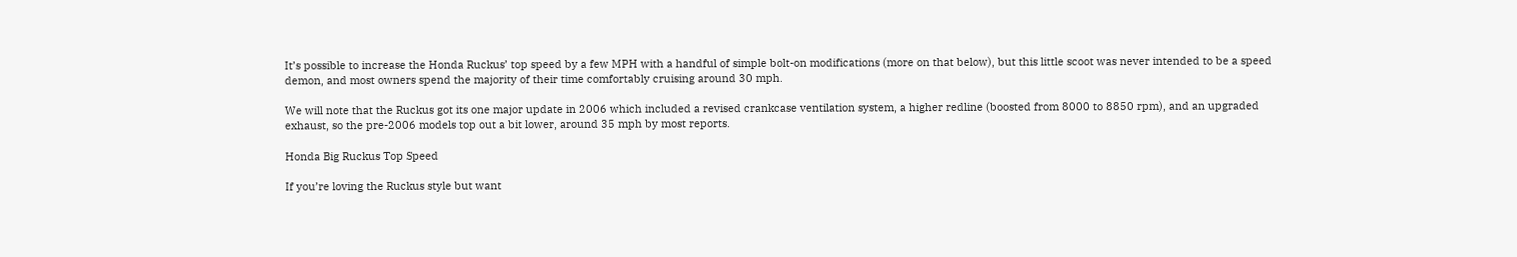It’s possible to increase the Honda Ruckus’ top speed by a few MPH with a handful of simple bolt-on modifications (more on that below), but this little scoot was never intended to be a speed demon, and most owners spend the majority of their time comfortably cruising around 30 mph.

We will note that the Ruckus got its one major update in 2006 which included a revised crankcase ventilation system, a higher redline (boosted from 8000 to 8850 rpm), and an upgraded exhaust, so the pre-2006 models top out a bit lower, around 35 mph by most reports.

Honda Big Ruckus Top Speed

If you’re loving the Ruckus style but want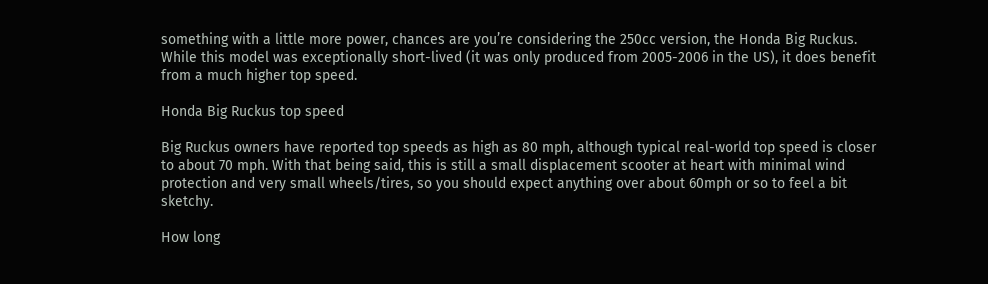something with a little more power, chances are you’re considering the 250cc version, the Honda Big Ruckus. While this model was exceptionally short-lived (it was only produced from 2005-2006 in the US), it does benefit from a much higher top speed.

Honda Big Ruckus top speed

Big Ruckus owners have reported top speeds as high as 80 mph, although typical real-world top speed is closer to about 70 mph. With that being said, this is still a small displacement scooter at heart with minimal wind protection and very small wheels/tires, so you should expect anything over about 60mph or so to feel a bit sketchy.

How long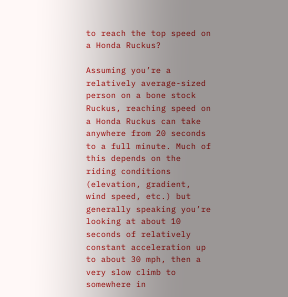to reach the top speed on a Honda Ruckus?

Assuming you’re a relatively average-sized person on a bone stock Ruckus, reaching speed on a Honda Ruckus can take anywhere from 20 seconds to a full minute. Much of this depends on the riding conditions (elevation, gradient, wind speed, etc.) but generally speaking you’re looking at about 10 seconds of relatively constant acceleration up to about 30 mph, then a very slow climb to somewhere in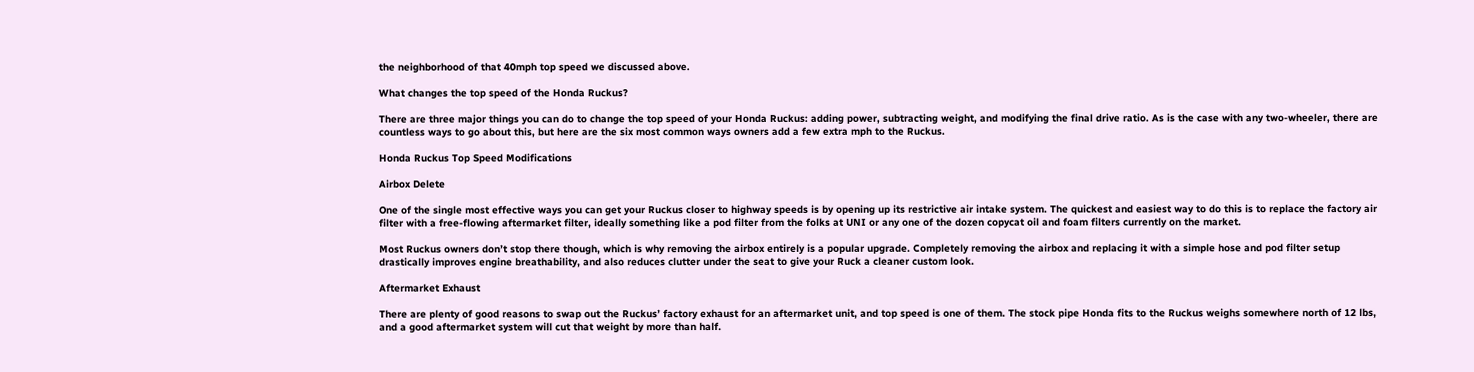the neighborhood of that 40mph top speed we discussed above.

What changes the top speed of the Honda Ruckus?

There are three major things you can do to change the top speed of your Honda Ruckus: adding power, subtracting weight, and modifying the final drive ratio. As is the case with any two-wheeler, there are countless ways to go about this, but here are the six most common ways owners add a few extra mph to the Ruckus.

Honda Ruckus Top Speed Modifications

Airbox Delete

One of the single most effective ways you can get your Ruckus closer to highway speeds is by opening up its restrictive air intake system. The quickest and easiest way to do this is to replace the factory air filter with a free-flowing aftermarket filter, ideally something like a pod filter from the folks at UNI or any one of the dozen copycat oil and foam filters currently on the market.

Most Ruckus owners don’t stop there though, which is why removing the airbox entirely is a popular upgrade. Completely removing the airbox and replacing it with a simple hose and pod filter setup drastically improves engine breathability, and also reduces clutter under the seat to give your Ruck a cleaner custom look.

Aftermarket Exhaust

There are plenty of good reasons to swap out the Ruckus’ factory exhaust for an aftermarket unit, and top speed is one of them. The stock pipe Honda fits to the Ruckus weighs somewhere north of 12 lbs, and a good aftermarket system will cut that weight by more than half.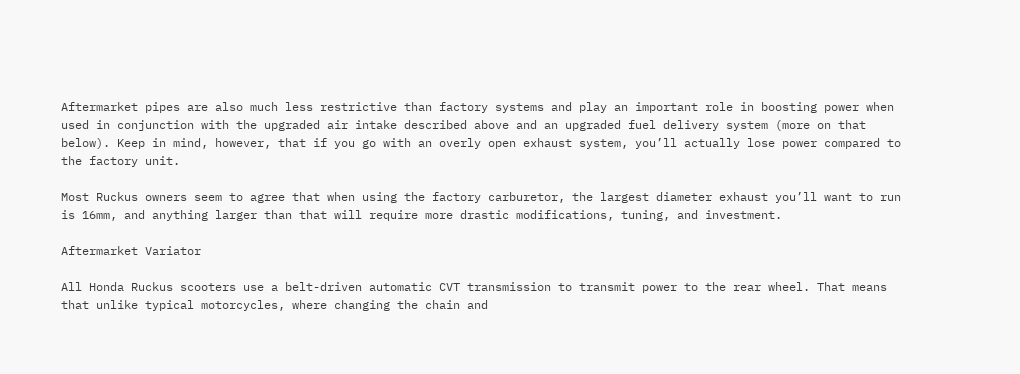Aftermarket pipes are also much less restrictive than factory systems and play an important role in boosting power when used in conjunction with the upgraded air intake described above and an upgraded fuel delivery system (more on that below). Keep in mind, however, that if you go with an overly open exhaust system, you’ll actually lose power compared to the factory unit.

Most Ruckus owners seem to agree that when using the factory carburetor, the largest diameter exhaust you’ll want to run is 16mm, and anything larger than that will require more drastic modifications, tuning, and investment.

Aftermarket Variator

All Honda Ruckus scooters use a belt-driven automatic CVT transmission to transmit power to the rear wheel. That means that unlike typical motorcycles, where changing the chain and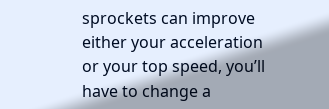sprockets can improve either your acceleration or your top speed, you’ll have to change a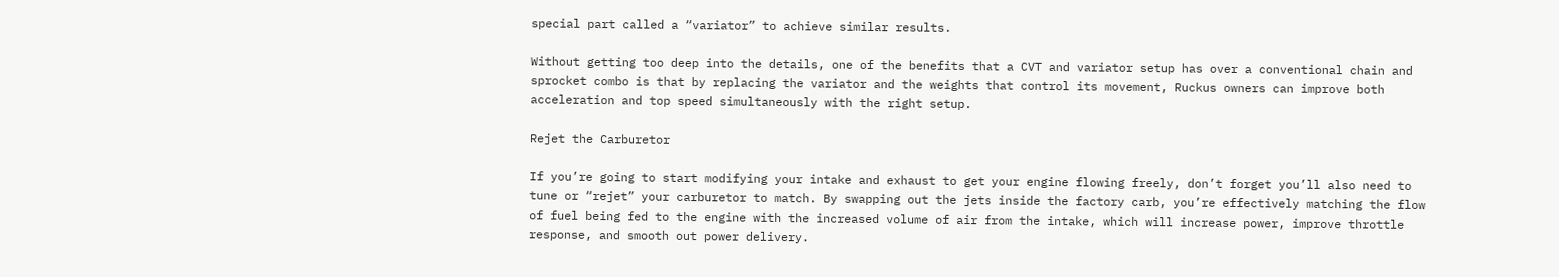special part called a “variator” to achieve similar results.

Without getting too deep into the details, one of the benefits that a CVT and variator setup has over a conventional chain and sprocket combo is that by replacing the variator and the weights that control its movement, Ruckus owners can improve both acceleration and top speed simultaneously with the right setup.

Rejet the Carburetor

If you’re going to start modifying your intake and exhaust to get your engine flowing freely, don’t forget you’ll also need to tune or “rejet” your carburetor to match. By swapping out the jets inside the factory carb, you’re effectively matching the flow of fuel being fed to the engine with the increased volume of air from the intake, which will increase power, improve throttle response, and smooth out power delivery.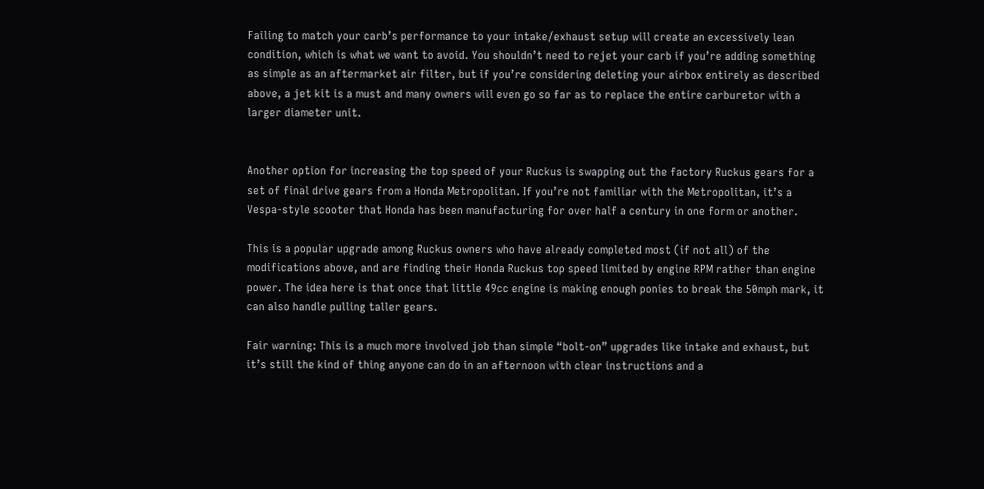Failing to match your carb’s performance to your intake/exhaust setup will create an excessively lean condition, which is what we want to avoid. You shouldn’t need to rejet your carb if you’re adding something as simple as an aftermarket air filter, but if you’re considering deleting your airbox entirely as described above, a jet kit is a must and many owners will even go so far as to replace the entire carburetor with a larger diameter unit.


Another option for increasing the top speed of your Ruckus is swapping out the factory Ruckus gears for a set of final drive gears from a Honda Metropolitan. If you’re not familiar with the Metropolitan, it’s a Vespa-style scooter that Honda has been manufacturing for over half a century in one form or another.

This is a popular upgrade among Ruckus owners who have already completed most (if not all) of the modifications above, and are finding their Honda Ruckus top speed limited by engine RPM rather than engine power. The idea here is that once that little 49cc engine is making enough ponies to break the 50mph mark, it can also handle pulling taller gears.

Fair warning: This is a much more involved job than simple “bolt-on” upgrades like intake and exhaust, but it’s still the kind of thing anyone can do in an afternoon with clear instructions and a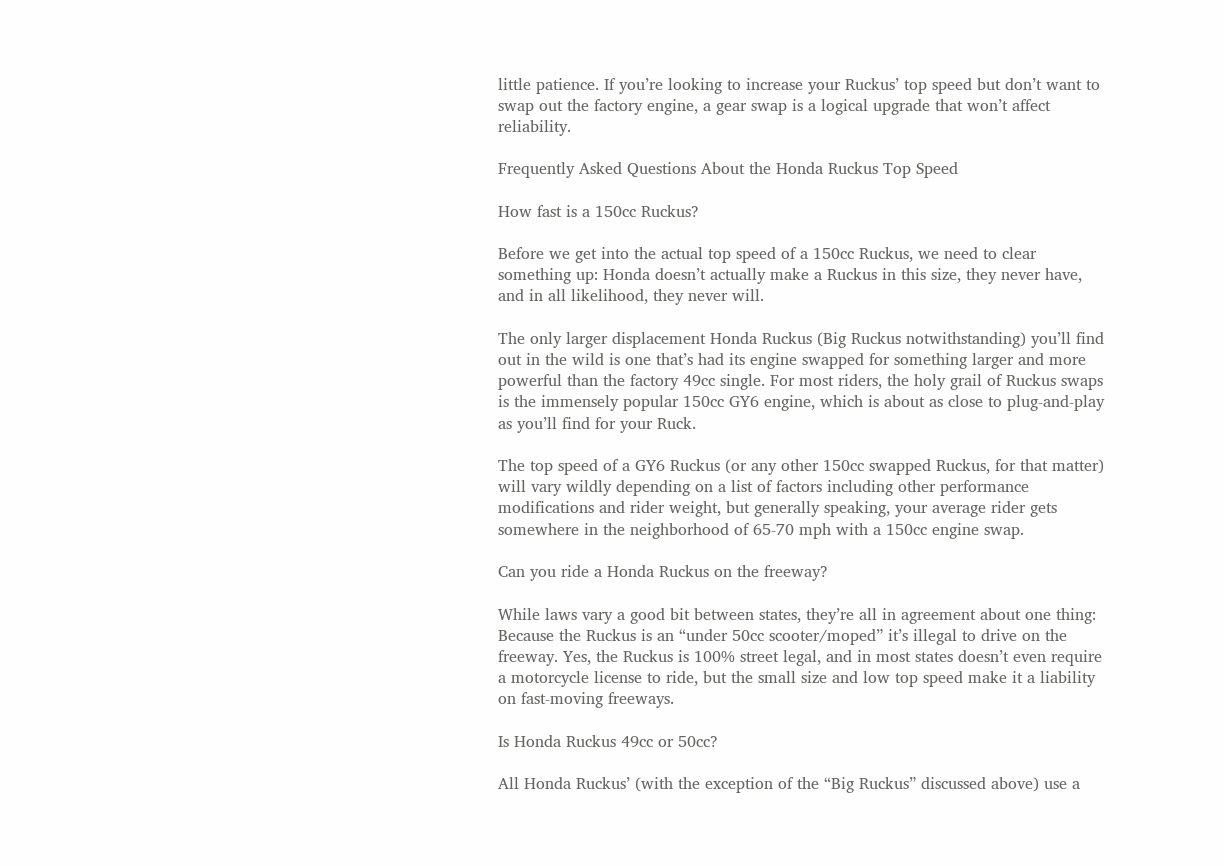little patience. If you’re looking to increase your Ruckus’ top speed but don’t want to swap out the factory engine, a gear swap is a logical upgrade that won’t affect reliability.

Frequently Asked Questions About the Honda Ruckus Top Speed

How fast is a 150cc Ruckus?

Before we get into the actual top speed of a 150cc Ruckus, we need to clear something up: Honda doesn’t actually make a Ruckus in this size, they never have, and in all likelihood, they never will.

The only larger displacement Honda Ruckus (Big Ruckus notwithstanding) you’ll find out in the wild is one that’s had its engine swapped for something larger and more powerful than the factory 49cc single. For most riders, the holy grail of Ruckus swaps is the immensely popular 150cc GY6 engine, which is about as close to plug-and-play as you’ll find for your Ruck.

The top speed of a GY6 Ruckus (or any other 150cc swapped Ruckus, for that matter) will vary wildly depending on a list of factors including other performance modifications and rider weight, but generally speaking, your average rider gets somewhere in the neighborhood of 65-70 mph with a 150cc engine swap.

Can you ride a Honda Ruckus on the freeway?

While laws vary a good bit between states, they’re all in agreement about one thing: Because the Ruckus is an “under 50cc scooter/moped” it’s illegal to drive on the freeway. Yes, the Ruckus is 100% street legal, and in most states doesn’t even require a motorcycle license to ride, but the small size and low top speed make it a liability on fast-moving freeways.

Is Honda Ruckus 49cc or 50cc?

All Honda Ruckus’ (with the exception of the “Big Ruckus” discussed above) use a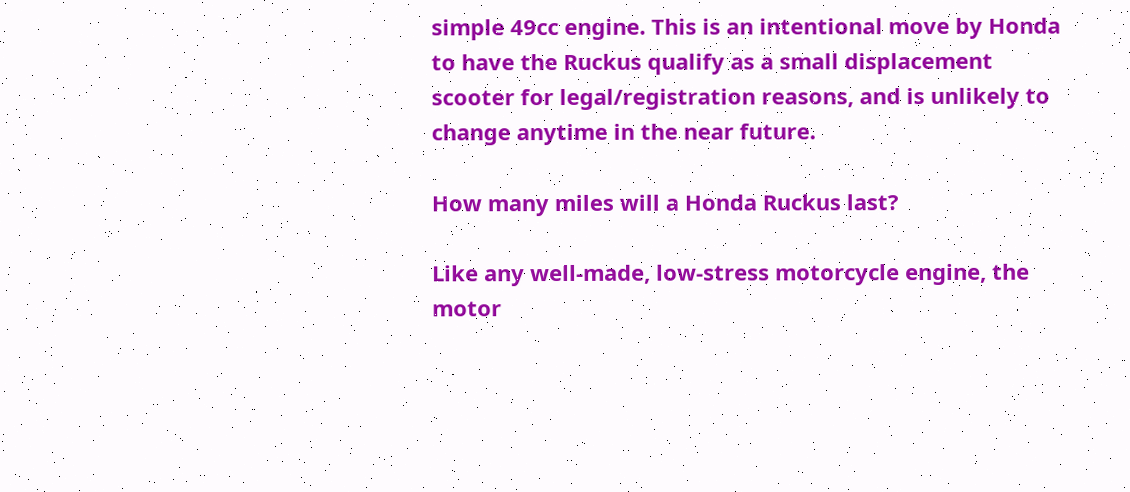simple 49cc engine. This is an intentional move by Honda to have the Ruckus qualify as a small displacement scooter for legal/registration reasons, and is unlikely to change anytime in the near future.

How many miles will a Honda Ruckus last?

Like any well-made, low-stress motorcycle engine, the motor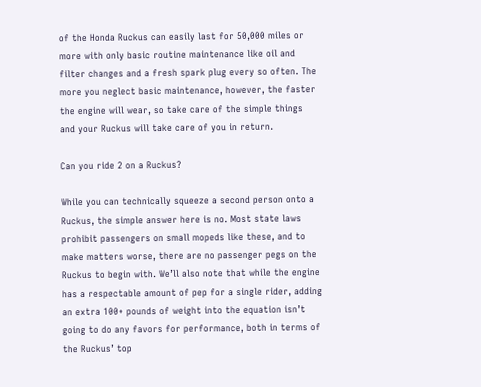of the Honda Ruckus can easily last for 50,000 miles or more with only basic routine maintenance like oil and filter changes and a fresh spark plug every so often. The more you neglect basic maintenance, however, the faster the engine will wear, so take care of the simple things and your Ruckus will take care of you in return.

Can you ride 2 on a Ruckus?

While you can technically squeeze a second person onto a Ruckus, the simple answer here is no. Most state laws prohibit passengers on small mopeds like these, and to make matters worse, there are no passenger pegs on the Ruckus to begin with. We’ll also note that while the engine has a respectable amount of pep for a single rider, adding an extra 100+ pounds of weight into the equation isn’t going to do any favors for performance, both in terms of the Ruckus’ top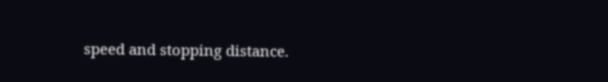speed and stopping distance.